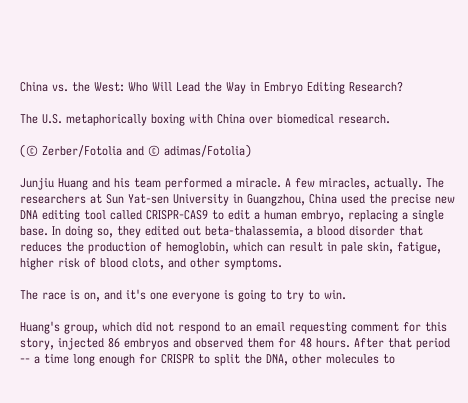China vs. the West: Who Will Lead the Way in Embryo Editing Research?

The U.S. metaphorically boxing with China over biomedical research.

(© Zerber/Fotolia and © adimas/Fotolia)

Junjiu Huang and his team performed a miracle. A few miracles, actually. The researchers at Sun Yat-sen University in Guangzhou, China used the precise new DNA editing tool called CRISPR-CAS9 to edit a human embryo, replacing a single base. In doing so, they edited out beta-thalassemia, a blood disorder that reduces the production of hemoglobin, which can result in pale skin, fatigue, higher risk of blood clots, and other symptoms.

The race is on, and it's one everyone is going to try to win.

Huang's group, which did not respond to an email requesting comment for this story, injected 86 embryos and observed them for 48 hours. After that period -- a time long enough for CRISPR to split the DNA, other molecules to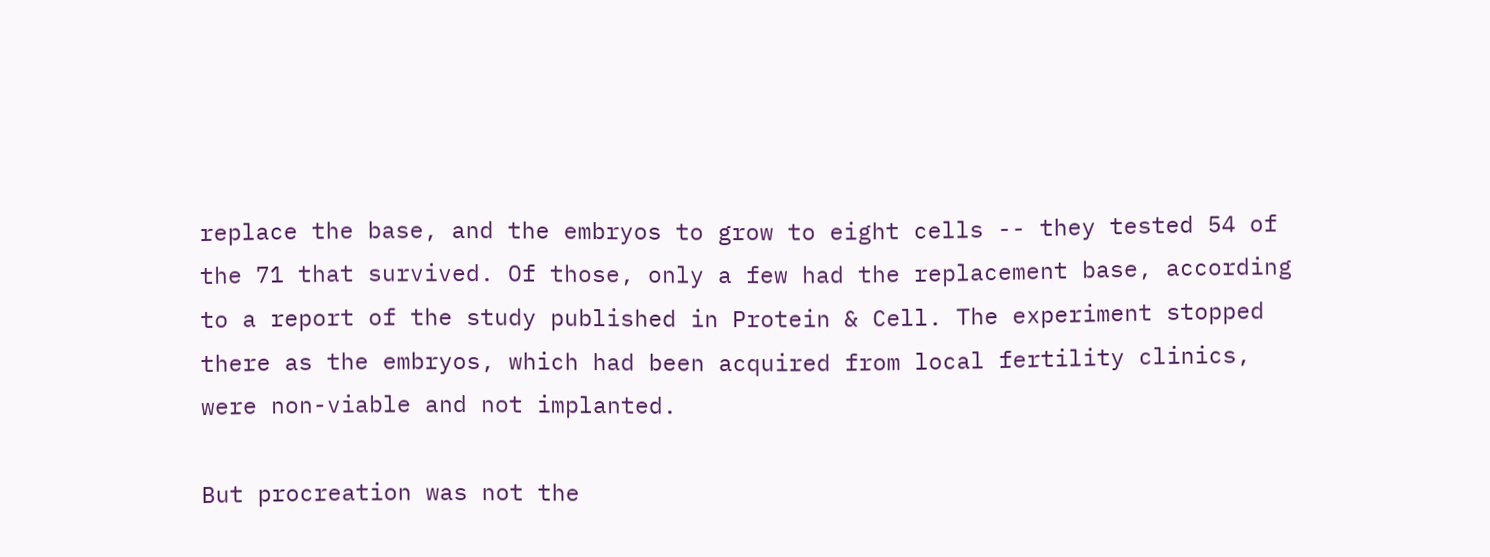replace the base, and the embryos to grow to eight cells -- they tested 54 of the 71 that survived. Of those, only a few had the replacement base, according to a report of the study published in Protein & Cell. The experiment stopped there as the embryos, which had been acquired from local fertility clinics, were non-viable and not implanted.

But procreation was not the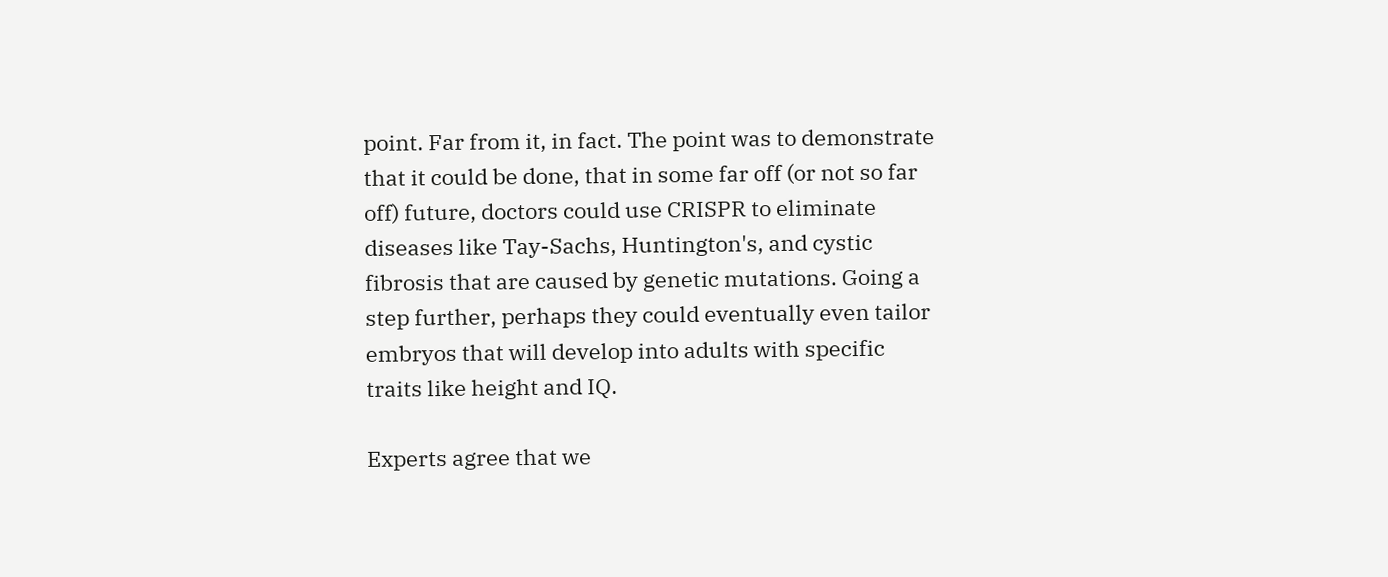point. Far from it, in fact. The point was to demonstrate that it could be done, that in some far off (or not so far off) future, doctors could use CRISPR to eliminate diseases like Tay-Sachs, Huntington's, and cystic fibrosis that are caused by genetic mutations. Going a step further, perhaps they could eventually even tailor embryos that will develop into adults with specific traits like height and IQ.

Experts agree that we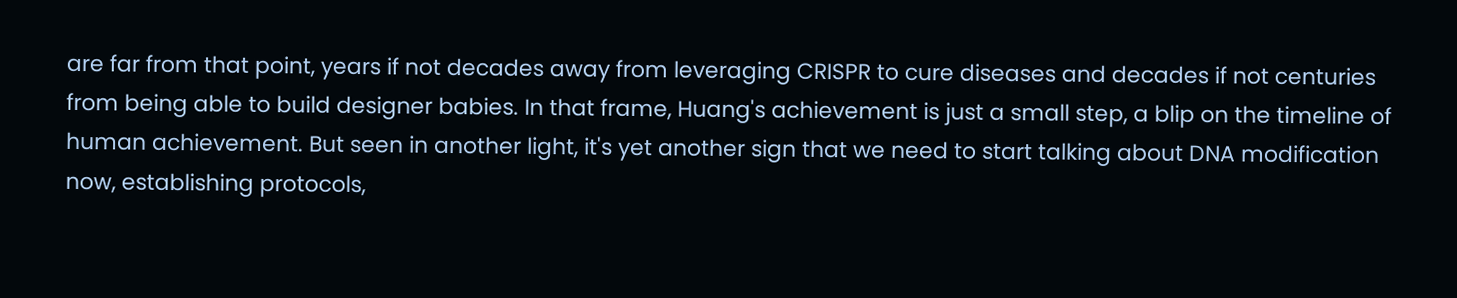are far from that point, years if not decades away from leveraging CRISPR to cure diseases and decades if not centuries from being able to build designer babies. In that frame, Huang's achievement is just a small step, a blip on the timeline of human achievement. But seen in another light, it's yet another sign that we need to start talking about DNA modification now, establishing protocols,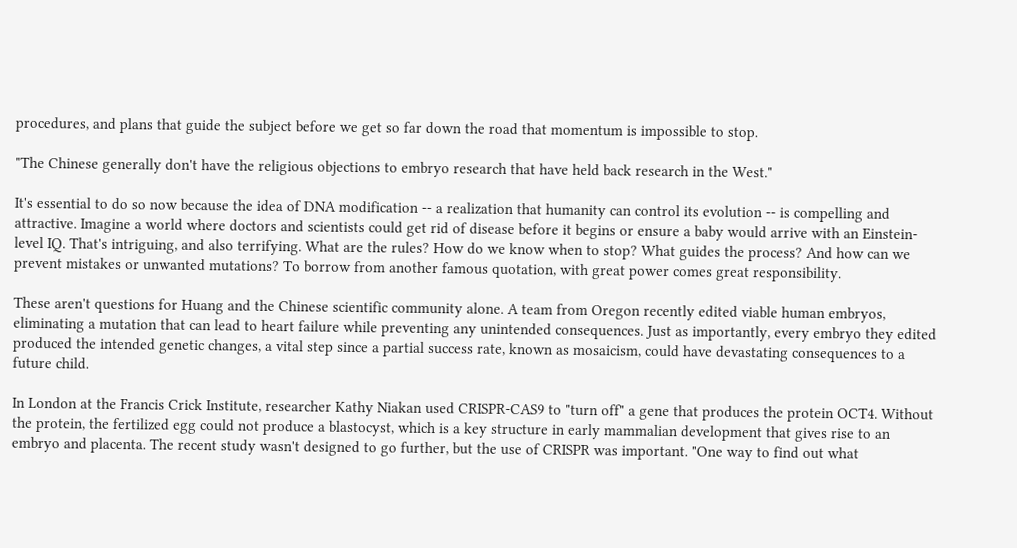procedures, and plans that guide the subject before we get so far down the road that momentum is impossible to stop.

"The Chinese generally don't have the religious objections to embryo research that have held back research in the West."

It's essential to do so now because the idea of DNA modification -- a realization that humanity can control its evolution -- is compelling and attractive. Imagine a world where doctors and scientists could get rid of disease before it begins or ensure a baby would arrive with an Einstein-level IQ. That's intriguing, and also terrifying. What are the rules? How do we know when to stop? What guides the process? And how can we prevent mistakes or unwanted mutations? To borrow from another famous quotation, with great power comes great responsibility.

These aren't questions for Huang and the Chinese scientific community alone. A team from Oregon recently edited viable human embryos, eliminating a mutation that can lead to heart failure while preventing any unintended consequences. Just as importantly, every embryo they edited produced the intended genetic changes, a vital step since a partial success rate, known as mosaicism, could have devastating consequences to a future child.

In London at the Francis Crick Institute, researcher Kathy Niakan used CRISPR-CAS9 to "turn off" a gene that produces the protein OCT4. Without the protein, the fertilized egg could not produce a blastocyst, which is a key structure in early mammalian development that gives rise to an embryo and placenta. The recent study wasn't designed to go further, but the use of CRISPR was important. "One way to find out what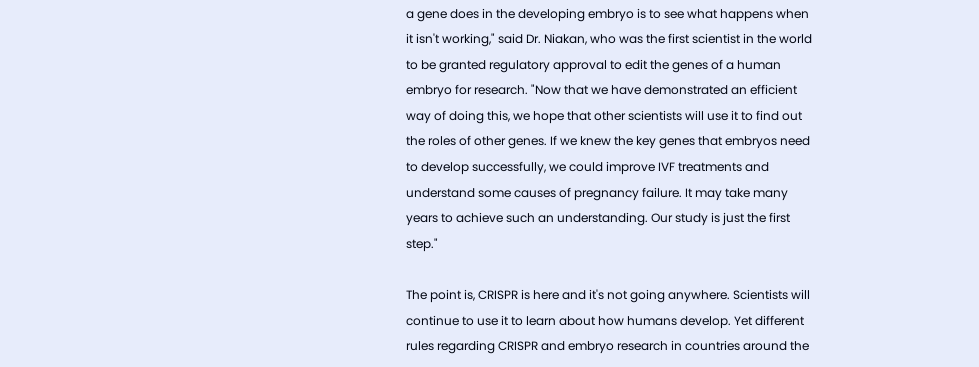a gene does in the developing embryo is to see what happens when it isn't working," said Dr. Niakan, who was the first scientist in the world to be granted regulatory approval to edit the genes of a human embryo for research. "Now that we have demonstrated an efficient way of doing this, we hope that other scientists will use it to find out the roles of other genes. If we knew the key genes that embryos need to develop successfully, we could improve IVF treatments and understand some causes of pregnancy failure. It may take many years to achieve such an understanding. Our study is just the first step."

The point is, CRISPR is here and it's not going anywhere. Scientists will continue to use it to learn about how humans develop. Yet different rules regarding CRISPR and embryo research in countries around the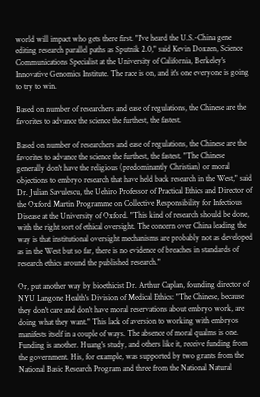world will impact who gets there first. "I've heard the U.S.-China gene editing research parallel paths as Sputnik 2.0," said Kevin Doxzen, Science Communications Specialist at the University of California, Berkeley's Innovative Genomics Institute. The race is on, and it's one everyone is going to try to win.

Based on number of researchers and ease of regulations, the Chinese are the favorites to advance the science the furthest, the fastest.

Based on number of researchers and ease of regulations, the Chinese are the favorites to advance the science the furthest, the fastest. "The Chinese generally don't have the religious (predominantly Christian) or moral objections to embryo research that have held back research in the West," said Dr. Julian Savulescu, the Uehiro Professor of Practical Ethics and Director of the Oxford Martin Programme on Collective Responsibility for Infectious Disease at the University of Oxford. "This kind of research should be done, with the right sort of ethical oversight. The concern over China leading the way is that institutional oversight mechanisms are probably not as developed as in the West but so far, there is no evidence of breaches in standards of research ethics around the published research."

Or, put another way by bioethicist Dr. Arthur Caplan, founding director of NYU Langone Health's Division of Medical Ethics: "The Chinese, because they don't care and don't have moral reservations about embryo work, are doing what they want." This lack of aversion to working with embryos manifests itself in a couple of ways. The absence of moral qualms is one. Funding is another. Huang's study, and others like it, receive funding from the government. His, for example, was supported by two grants from the National Basic Research Program and three from the National Natural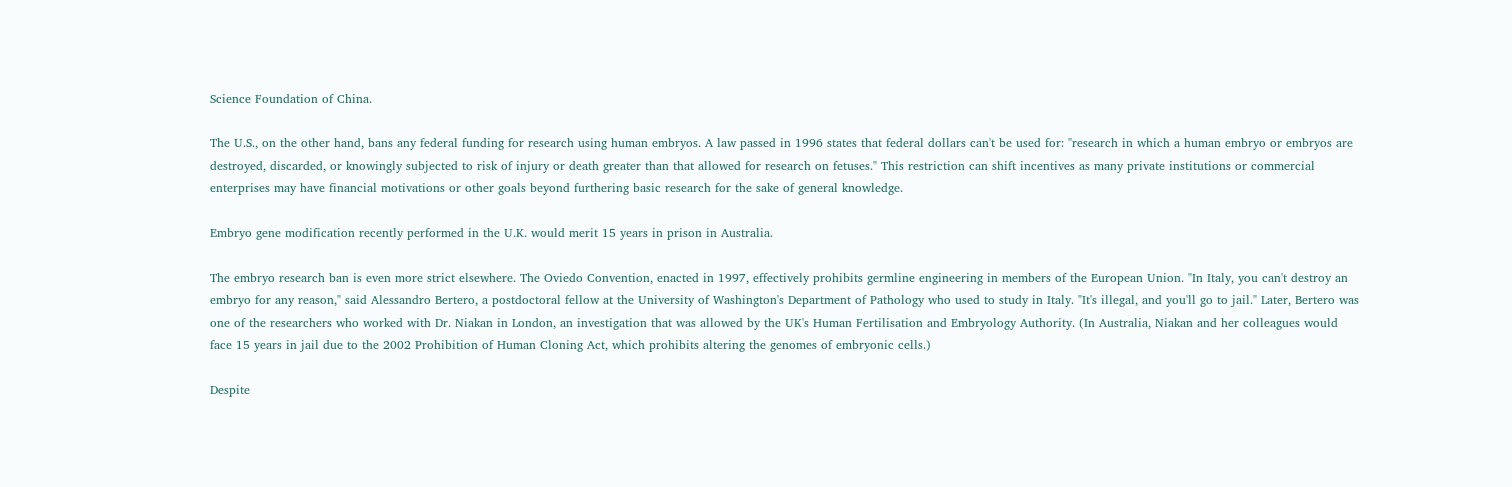Science Foundation of China.

The U.S., on the other hand, bans any federal funding for research using human embryos. A law passed in 1996 states that federal dollars can't be used for: "research in which a human embryo or embryos are destroyed, discarded, or knowingly subjected to risk of injury or death greater than that allowed for research on fetuses." This restriction can shift incentives as many private institutions or commercial enterprises may have financial motivations or other goals beyond furthering basic research for the sake of general knowledge.

Embryo gene modification recently performed in the U.K. would merit 15 years in prison in Australia.

The embryo research ban is even more strict elsewhere. The Oviedo Convention, enacted in 1997, effectively prohibits germline engineering in members of the European Union. "In Italy, you can't destroy an embryo for any reason," said Alessandro Bertero, a postdoctoral fellow at the University of Washington's Department of Pathology who used to study in Italy. "It's illegal, and you'll go to jail." Later, Bertero was one of the researchers who worked with Dr. Niakan in London, an investigation that was allowed by the UK's Human Fertilisation and Embryology Authority. (In Australia, Niakan and her colleagues would face 15 years in jail due to the 2002 Prohibition of Human Cloning Act, which prohibits altering the genomes of embryonic cells.)

Despite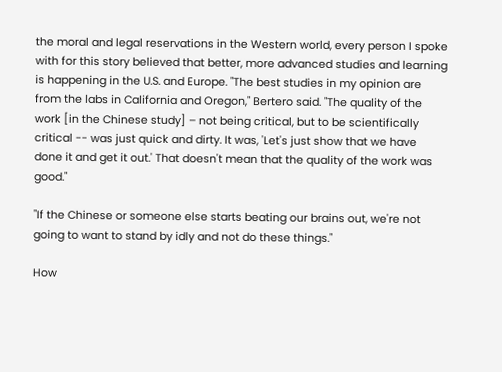the moral and legal reservations in the Western world, every person I spoke with for this story believed that better, more advanced studies and learning is happening in the U.S. and Europe. "The best studies in my opinion are from the labs in California and Oregon," Bertero said. "The quality of the work [in the Chinese study] – not being critical, but to be scientifically critical -- was just quick and dirty. It was, 'Let's just show that we have done it and get it out.' That doesn't mean that the quality of the work was good."

"If the Chinese or someone else starts beating our brains out, we're not going to want to stand by idly and not do these things."

How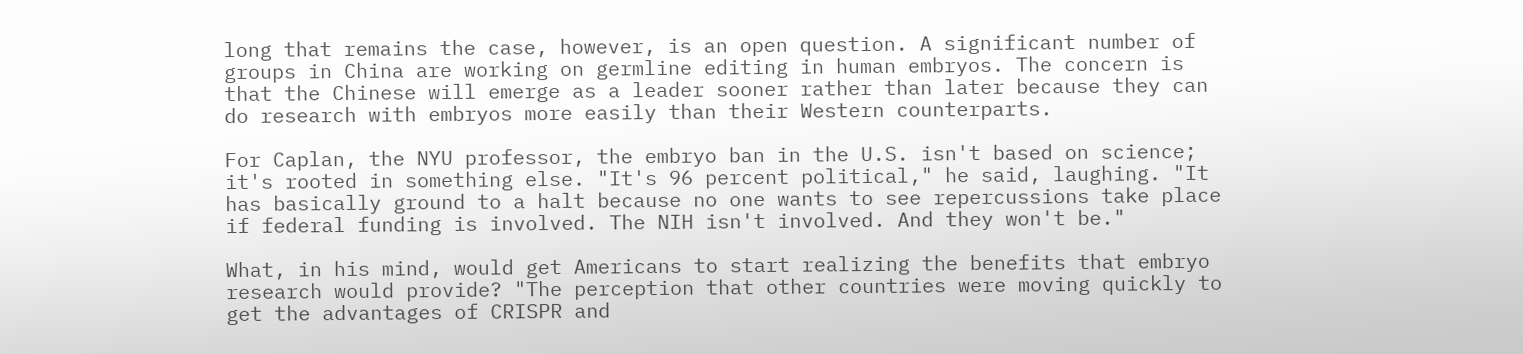long that remains the case, however, is an open question. A significant number of groups in China are working on germline editing in human embryos. The concern is that the Chinese will emerge as a leader sooner rather than later because they can do research with embryos more easily than their Western counterparts.

For Caplan, the NYU professor, the embryo ban in the U.S. isn't based on science; it's rooted in something else. "It's 96 percent political," he said, laughing. "It has basically ground to a halt because no one wants to see repercussions take place if federal funding is involved. The NIH isn't involved. And they won't be."

What, in his mind, would get Americans to start realizing the benefits that embryo research would provide? "The perception that other countries were moving quickly to get the advantages of CRISPR and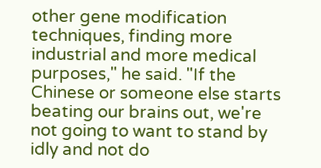other gene modification techniques, finding more industrial and more medical purposes," he said. "If the Chinese or someone else starts beating our brains out, we're not going to want to stand by idly and not do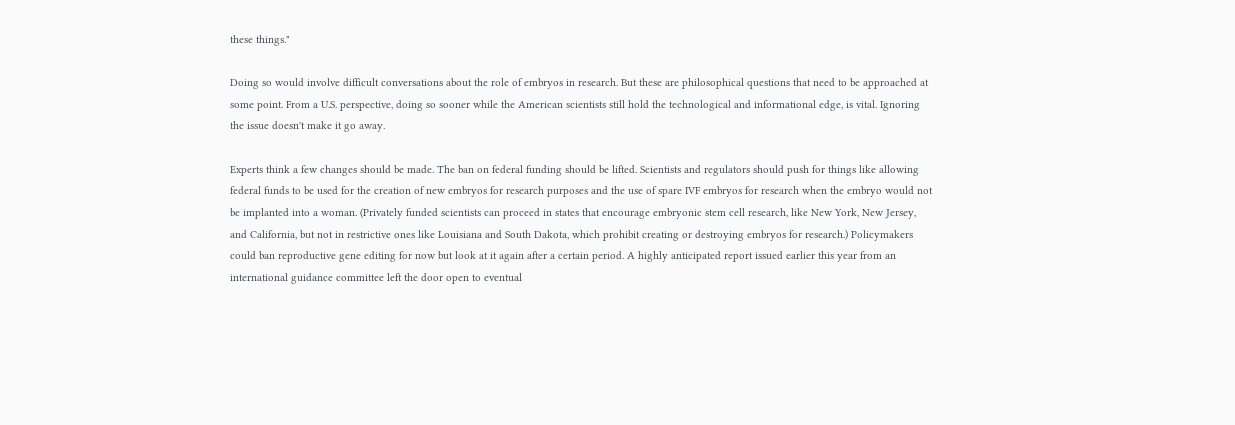these things."

Doing so would involve difficult conversations about the role of embryos in research. But these are philosophical questions that need to be approached at some point. From a U.S. perspective, doing so sooner while the American scientists still hold the technological and informational edge, is vital. Ignoring the issue doesn't make it go away.

Experts think a few changes should be made. The ban on federal funding should be lifted. Scientists and regulators should push for things like allowing federal funds to be used for the creation of new embryos for research purposes and the use of spare IVF embryos for research when the embryo would not be implanted into a woman. (Privately funded scientists can proceed in states that encourage embryonic stem cell research, like New York, New Jersey, and California, but not in restrictive ones like Louisiana and South Dakota, which prohibit creating or destroying embryos for research.) Policymakers could ban reproductive gene editing for now but look at it again after a certain period. A highly anticipated report issued earlier this year from an international guidance committee left the door open to eventual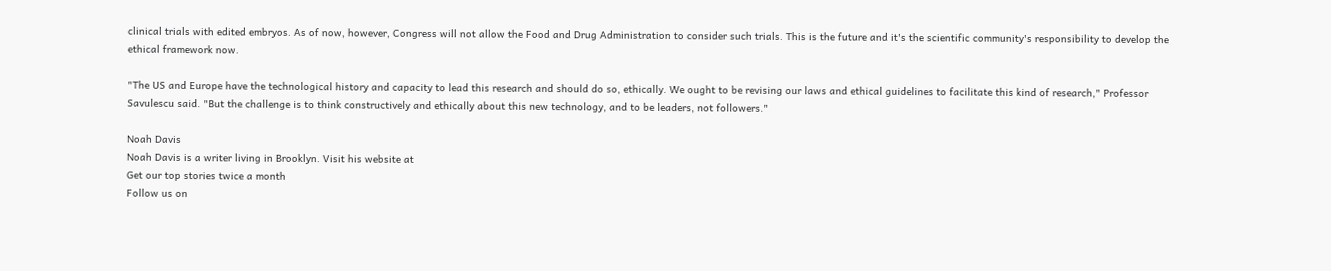clinical trials with edited embryos. As of now, however, Congress will not allow the Food and Drug Administration to consider such trials. This is the future and it's the scientific community's responsibility to develop the ethical framework now.

"The US and Europe have the technological history and capacity to lead this research and should do so, ethically. We ought to be revising our laws and ethical guidelines to facilitate this kind of research," Professor Savulescu said. "But the challenge is to think constructively and ethically about this new technology, and to be leaders, not followers."

Noah Davis
Noah Davis is a writer living in Brooklyn. Visit his website at
Get our top stories twice a month
Follow us on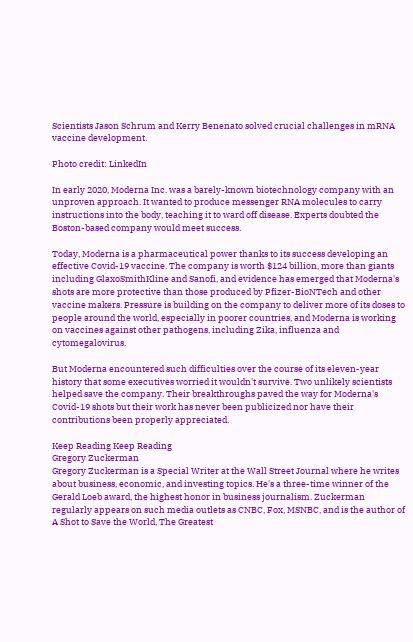Scientists Jason Schrum and Kerry Benenato solved crucial challenges in mRNA vaccine development.

Photo credit: LinkedIn

In early 2020, Moderna Inc. was a barely-known biotechnology company with an unproven approach. It wanted to produce messenger RNA molecules to carry instructions into the body, teaching it to ward off disease. Experts doubted the Boston-based company would meet success.

Today, Moderna is a pharmaceutical power thanks to its success developing an effective Covid-19 vaccine. The company is worth $124 billion, more than giants including GlaxoSmithKline and Sanofi, and evidence has emerged that Moderna's shots are more protective than those produced by Pfizer-BioNTech and other vaccine makers. Pressure is building on the company to deliver more of its doses to people around the world, especially in poorer countries, and Moderna is working on vaccines against other pathogens, including Zika, influenza and cytomegalovirus.

But Moderna encountered such difficulties over the course of its eleven-year history that some executives worried it wouldn't survive. Two unlikely scientists helped save the company. Their breakthroughs paved the way for Moderna's Covid-19 shots but their work has never been publicized nor have their contributions been properly appreciated.

Keep Reading Keep Reading
Gregory Zuckerman
Gregory Zuckerman is a Special Writer at the Wall Street Journal where he writes about business, economic, and investing topics. He's a three-time winner of the Gerald Loeb award, the highest honor in business journalism. Zuckerman regularly appears on such media outlets as CNBC, Fox, MSNBC, and is the author of A Shot to Save the World, The Greatest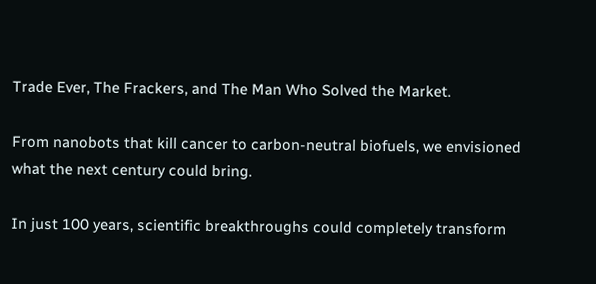Trade Ever, The Frackers, and The Man Who Solved the Market.

From nanobots that kill cancer to carbon-neutral biofuels, we envisioned what the next century could bring.

In just 100 years, scientific breakthroughs could completely transform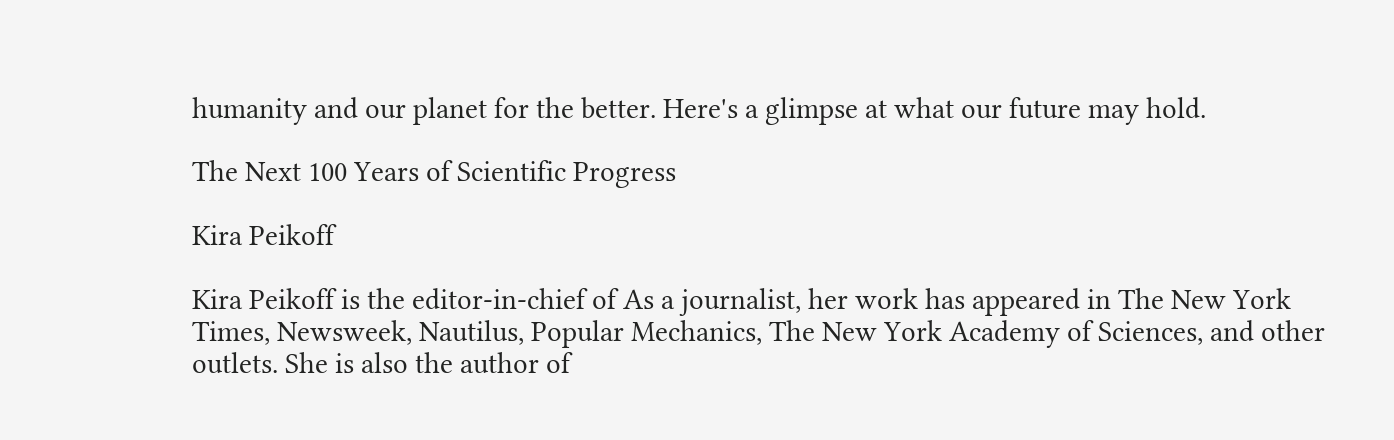humanity and our planet for the better. Here's a glimpse at what our future may hold.

The Next 100 Years of Scientific Progress

Kira Peikoff

Kira Peikoff is the editor-in-chief of As a journalist, her work has appeared in The New York Times, Newsweek, Nautilus, Popular Mechanics, The New York Academy of Sciences, and other outlets. She is also the author of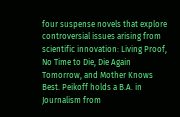four suspense novels that explore controversial issues arising from scientific innovation: Living Proof, No Time to Die, Die Again Tomorrow, and Mother Knows Best. Peikoff holds a B.A. in Journalism from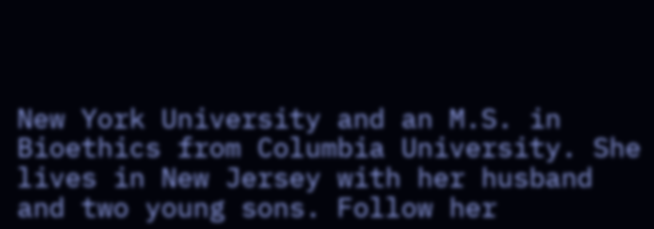New York University and an M.S. in Bioethics from Columbia University. She lives in New Jersey with her husband and two young sons. Follow her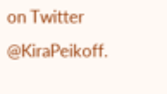on Twitter @KiraPeikoff.